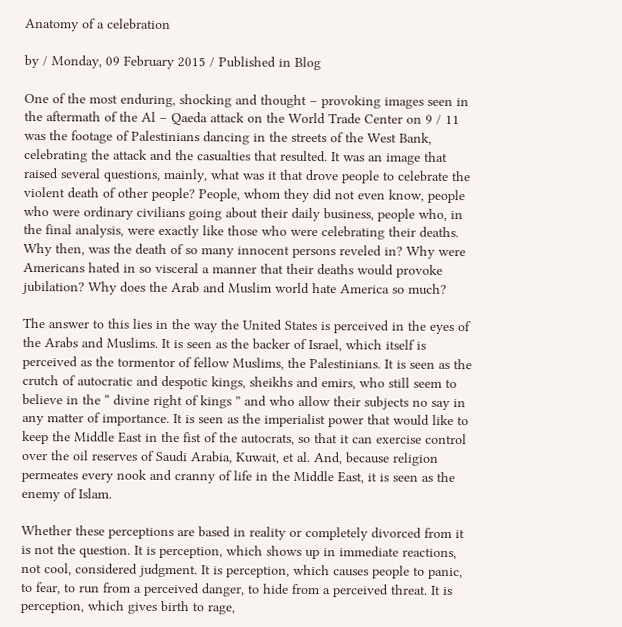Anatomy of a celebration

by / Monday, 09 February 2015 / Published in Blog

One of the most enduring, shocking and thought – provoking images seen in the aftermath of the Al – Qaeda attack on the World Trade Center on 9 / 11 was the footage of Palestinians dancing in the streets of the West Bank, celebrating the attack and the casualties that resulted. It was an image that raised several questions, mainly, what was it that drove people to celebrate the violent death of other people? People, whom they did not even know, people who were ordinary civilians going about their daily business, people who, in the final analysis, were exactly like those who were celebrating their deaths. Why then, was the death of so many innocent persons reveled in? Why were Americans hated in so visceral a manner that their deaths would provoke jubilation? Why does the Arab and Muslim world hate America so much?

The answer to this lies in the way the United States is perceived in the eyes of the Arabs and Muslims. It is seen as the backer of Israel, which itself is perceived as the tormentor of fellow Muslims, the Palestinians. It is seen as the crutch of autocratic and despotic kings, sheikhs and emirs, who still seem to believe in the “ divine right of kings ” and who allow their subjects no say in any matter of importance. It is seen as the imperialist power that would like to keep the Middle East in the fist of the autocrats, so that it can exercise control over the oil reserves of Saudi Arabia, Kuwait, et al. And, because religion permeates every nook and cranny of life in the Middle East, it is seen as the enemy of Islam.

Whether these perceptions are based in reality or completely divorced from it is not the question. It is perception, which shows up in immediate reactions, not cool, considered judgment. It is perception, which causes people to panic, to fear, to run from a perceived danger, to hide from a perceived threat. It is perception, which gives birth to rage,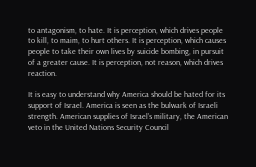to antagonism, to hate. It is perception, which drives people to kill, to maim, to hurt others. It is perception, which causes people to take their own lives by suicide bombing, in pursuit of a greater cause. It is perception, not reason, which drives reaction.

It is easy to understand why America should be hated for its support of Israel. America is seen as the bulwark of Israeli strength. American supplies of Israel’s military, the American veto in the United Nations Security Council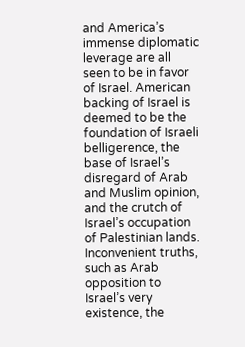and America’s immense diplomatic leverage are all seen to be in favor of Israel. American backing of Israel is deemed to be the foundation of Israeli belligerence, the base of Israel’s disregard of Arab and Muslim opinion, and the crutch of Israel’s occupation of Palestinian lands. Inconvenient truths, such as Arab opposition to Israel’s very existence, the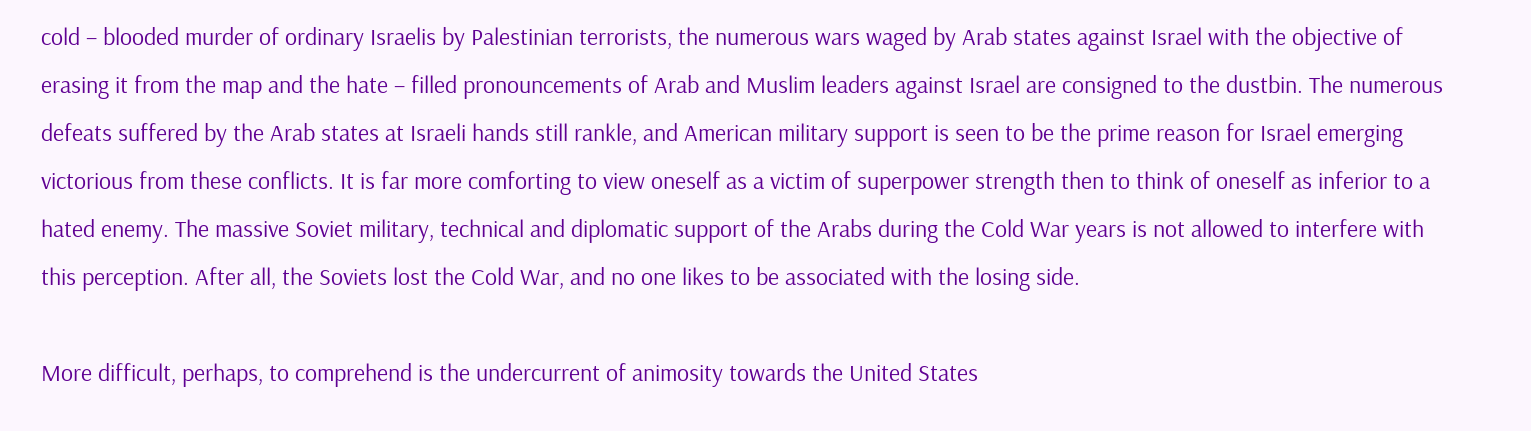cold – blooded murder of ordinary Israelis by Palestinian terrorists, the numerous wars waged by Arab states against Israel with the objective of erasing it from the map and the hate – filled pronouncements of Arab and Muslim leaders against Israel are consigned to the dustbin. The numerous defeats suffered by the Arab states at Israeli hands still rankle, and American military support is seen to be the prime reason for Israel emerging victorious from these conflicts. It is far more comforting to view oneself as a victim of superpower strength then to think of oneself as inferior to a hated enemy. The massive Soviet military, technical and diplomatic support of the Arabs during the Cold War years is not allowed to interfere with this perception. After all, the Soviets lost the Cold War, and no one likes to be associated with the losing side.

More difficult, perhaps, to comprehend is the undercurrent of animosity towards the United States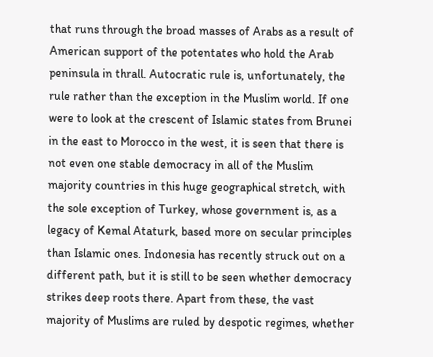that runs through the broad masses of Arabs as a result of American support of the potentates who hold the Arab peninsula in thrall. Autocratic rule is, unfortunately, the rule rather than the exception in the Muslim world. If one were to look at the crescent of Islamic states from Brunei in the east to Morocco in the west, it is seen that there is not even one stable democracy in all of the Muslim majority countries in this huge geographical stretch, with the sole exception of Turkey, whose government is, as a legacy of Kemal Ataturk, based more on secular principles than Islamic ones. Indonesia has recently struck out on a different path, but it is still to be seen whether democracy strikes deep roots there. Apart from these, the vast majority of Muslims are ruled by despotic regimes, whether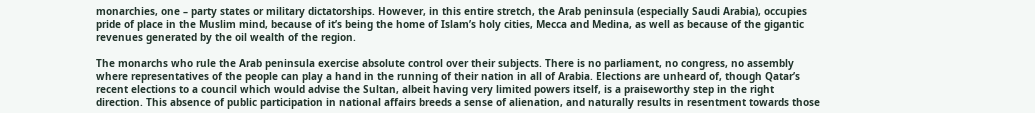monarchies, one – party states or military dictatorships. However, in this entire stretch, the Arab peninsula (especially Saudi Arabia), occupies pride of place in the Muslim mind, because of it’s being the home of Islam’s holy cities, Mecca and Medina, as well as because of the gigantic revenues generated by the oil wealth of the region.

The monarchs who rule the Arab peninsula exercise absolute control over their subjects. There is no parliament, no congress, no assembly where representatives of the people can play a hand in the running of their nation in all of Arabia. Elections are unheard of, though Qatar’s recent elections to a council which would advise the Sultan, albeit having very limited powers itself, is a praiseworthy step in the right direction. This absence of public participation in national affairs breeds a sense of alienation, and naturally results in resentment towards those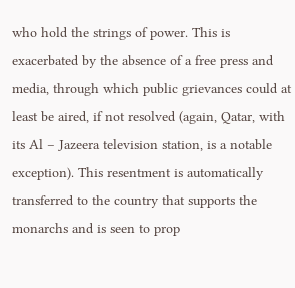who hold the strings of power. This is exacerbated by the absence of a free press and media, through which public grievances could at least be aired, if not resolved (again, Qatar, with its Al – Jazeera television station, is a notable exception). This resentment is automatically transferred to the country that supports the monarchs and is seen to prop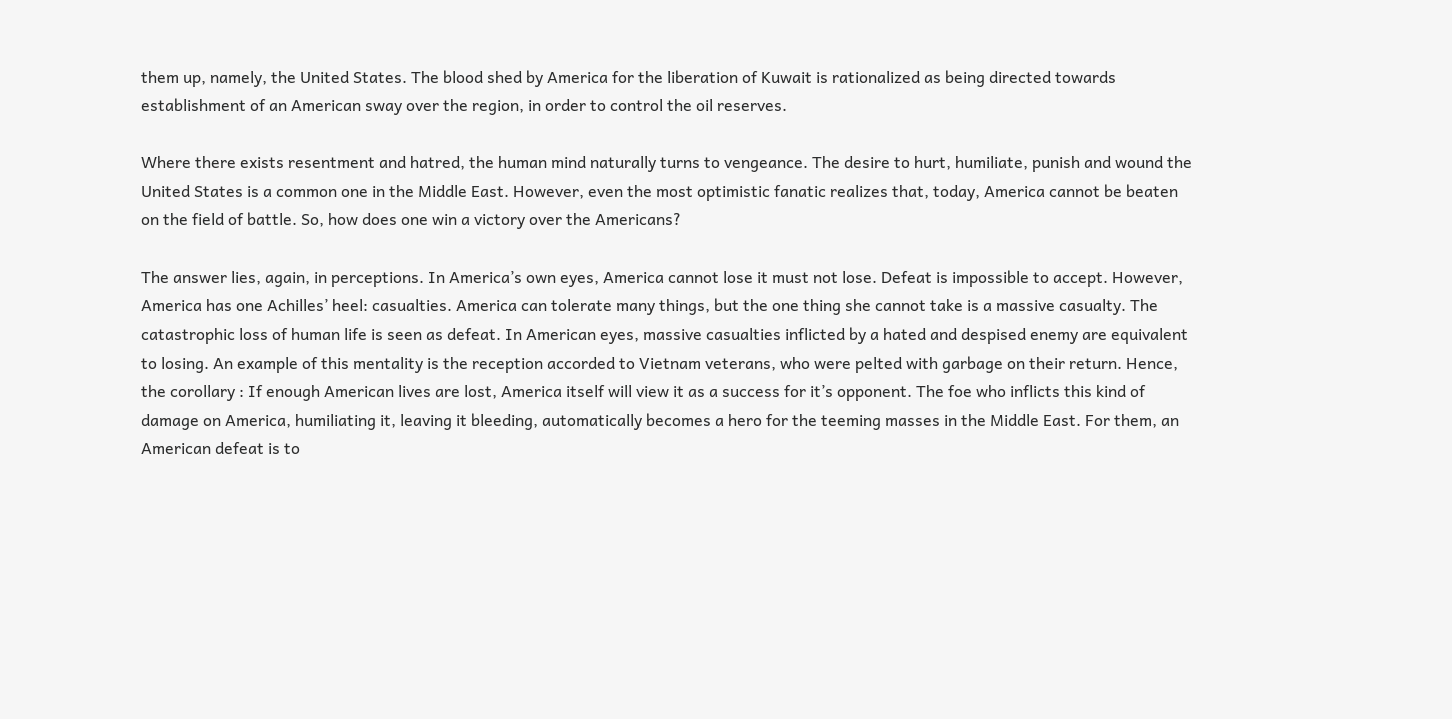them up, namely, the United States. The blood shed by America for the liberation of Kuwait is rationalized as being directed towards establishment of an American sway over the region, in order to control the oil reserves.

Where there exists resentment and hatred, the human mind naturally turns to vengeance. The desire to hurt, humiliate, punish and wound the United States is a common one in the Middle East. However, even the most optimistic fanatic realizes that, today, America cannot be beaten on the field of battle. So, how does one win a victory over the Americans?

The answer lies, again, in perceptions. In America’s own eyes, America cannot lose it must not lose. Defeat is impossible to accept. However, America has one Achilles’ heel: casualties. America can tolerate many things, but the one thing she cannot take is a massive casualty. The catastrophic loss of human life is seen as defeat. In American eyes, massive casualties inflicted by a hated and despised enemy are equivalent to losing. An example of this mentality is the reception accorded to Vietnam veterans, who were pelted with garbage on their return. Hence, the corollary : If enough American lives are lost, America itself will view it as a success for it’s opponent. The foe who inflicts this kind of damage on America, humiliating it, leaving it bleeding, automatically becomes a hero for the teeming masses in the Middle East. For them, an American defeat is to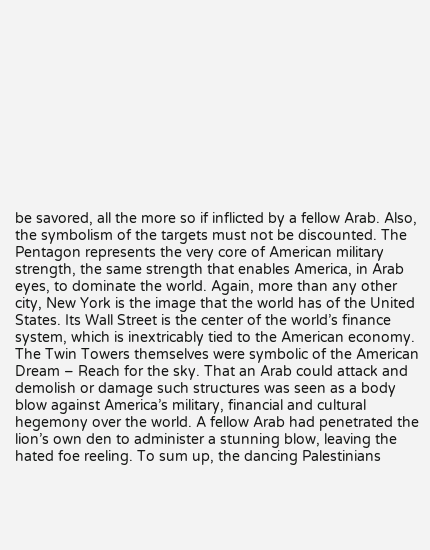be savored, all the more so if inflicted by a fellow Arab. Also, the symbolism of the targets must not be discounted. The Pentagon represents the very core of American military strength, the same strength that enables America, in Arab eyes, to dominate the world. Again, more than any other city, New York is the image that the world has of the United States. Its Wall Street is the center of the world’s finance system, which is inextricably tied to the American economy. The Twin Towers themselves were symbolic of the American Dream – Reach for the sky. That an Arab could attack and demolish or damage such structures was seen as a body blow against America’s military, financial and cultural hegemony over the world. A fellow Arab had penetrated the lion’s own den to administer a stunning blow, leaving the hated foe reeling. To sum up, the dancing Palestinians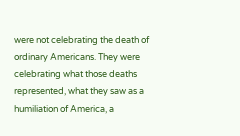were not celebrating the death of ordinary Americans. They were celebrating what those deaths represented, what they saw as a humiliation of America, a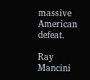massive American defeat.

Ray Mancini